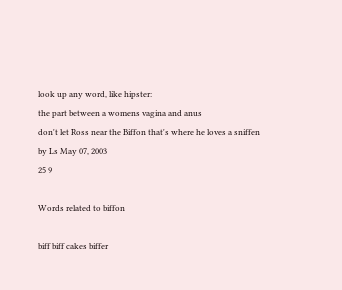look up any word, like hipster:
the part between a womens vagina and anus
don't let Ross near the Biffon that's where he loves a sniffen
by Ls May 07, 2003
25 9

Words related to biffon

biff biff cakes biffer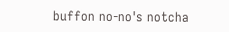buffon no-no's notcha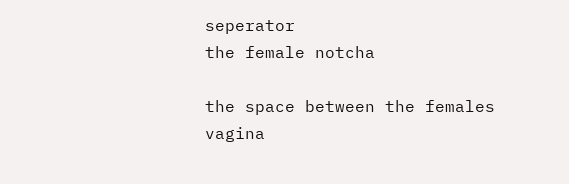seperator
the female notcha

the space between the females vagina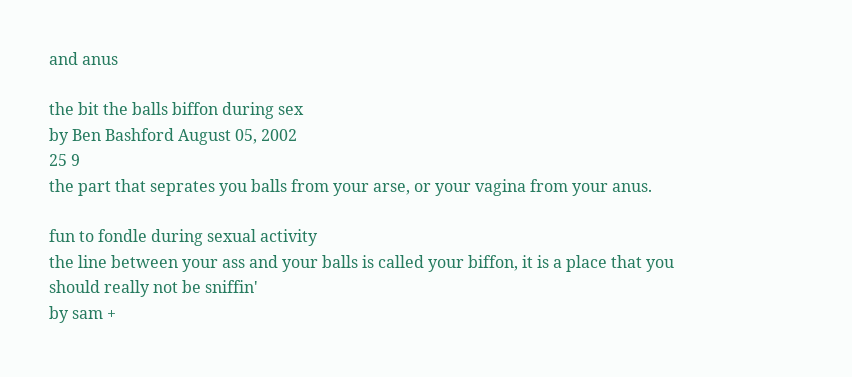and anus

the bit the balls biffon during sex
by Ben Bashford August 05, 2002
25 9
the part that seprates you balls from your arse, or your vagina from your anus.

fun to fondle during sexual activity
the line between your ass and your balls is called your biffon, it is a place that you should really not be sniffin'
by sam +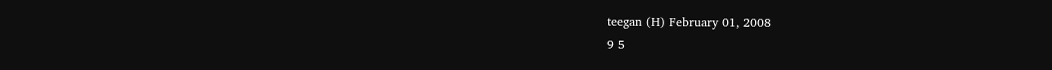teegan (H) February 01, 2008
9 5